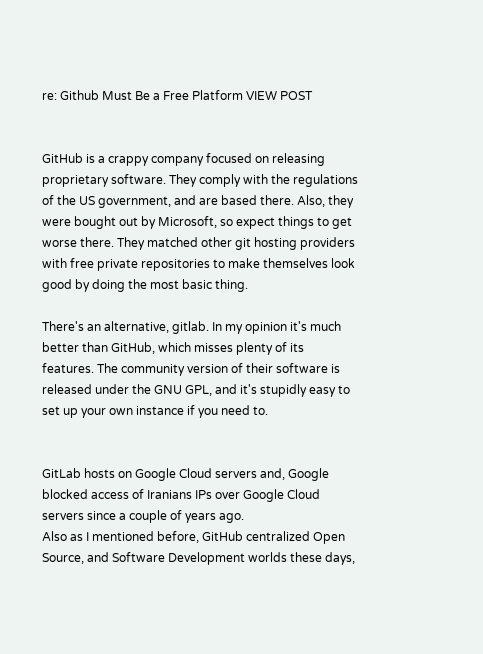re: Github Must Be a Free Platform VIEW POST


GitHub is a crappy company focused on releasing proprietary software. They comply with the regulations of the US government, and are based there. Also, they were bought out by Microsoft, so expect things to get worse there. They matched other git hosting providers with free private repositories to make themselves look good by doing the most basic thing.

There's an alternative, gitlab. In my opinion it's much better than GitHub, which misses plenty of its features. The community version of their software is released under the GNU GPL, and it's stupidly easy to set up your own instance if you need to.


GitLab hosts on Google Cloud servers and, Google blocked access of Iranians IPs over Google Cloud servers since a couple of years ago.
Also as I mentioned before, GitHub centralized Open Source, and Software Development worlds these days,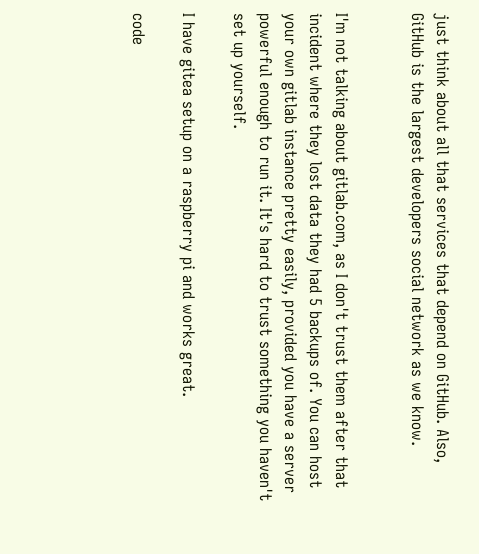just think about all that services that depend on GitHub. Also, GitHub is the largest developers social network as we know.


I'm not talking about gitlab.com, as I don't trust them after that incident where they lost data they had 5 backups of. You can host your own gitlab instance pretty easily, provided you have a server powerful enough to run it. It's hard to trust something you haven't set up yourself.

I have gitea setup on a raspberry pi and works great.

code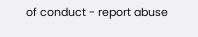of conduct - report abuse